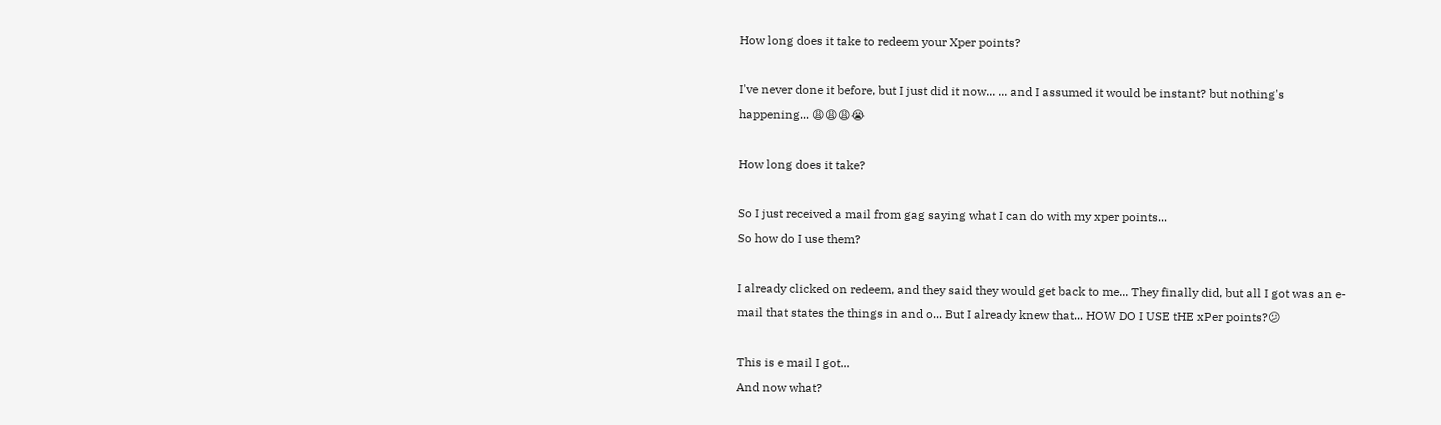How long does it take to redeem your Xper points?

I've never done it before, but I just did it now... ... and I assumed it would be instant? but nothing's happening... 😩😩😩😭

How long does it take?

So I just received a mail from gag saying what I can do with my xper points...
So how do I use them?

I already clicked on redeem, and they said they would get back to me... They finally did, but all I got was an e-mail that states the things in and o... But I already knew that... HOW DO I USE tHE xPer points?😕

This is e mail I got...
And now what?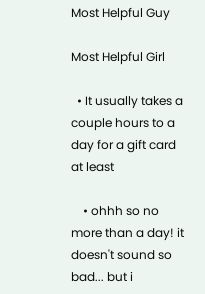Most Helpful Guy

Most Helpful Girl

  • It usually takes a couple hours to a day for a gift card at least

    • ohhh so no more than a day! it doesn't sound so bad... but i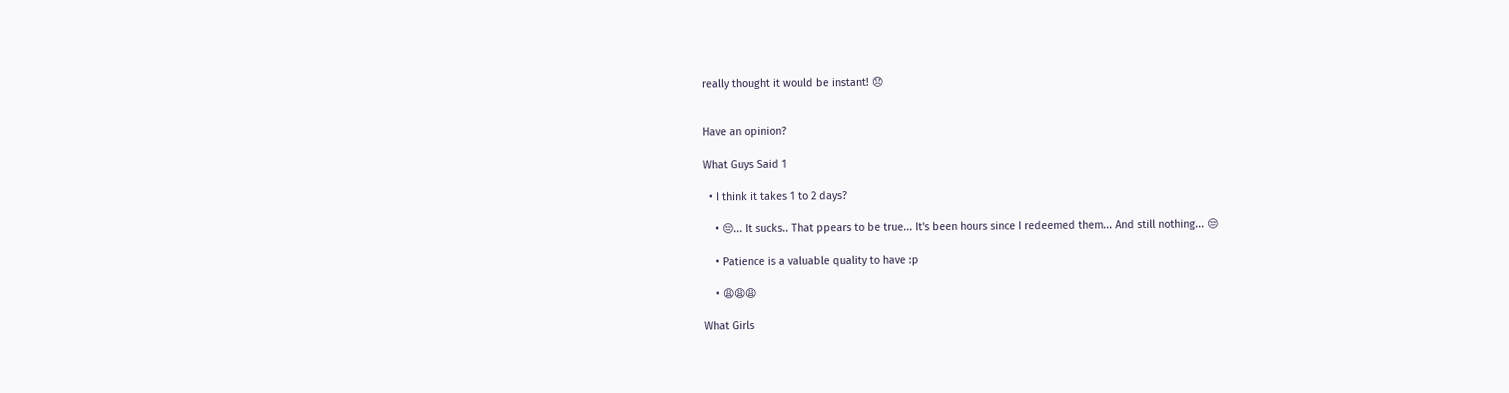really thought it would be instant! 😞


Have an opinion?

What Guys Said 1

  • I think it takes 1 to 2 days?

    • 😔... It sucks.. That ppears to be true... It's been hours since I redeemed them... And still nothing... 😒

    • Patience is a valuable quality to have :p

    • 😩😩😩

What Girls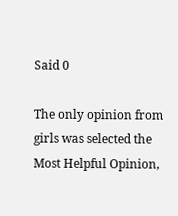Said 0

The only opinion from girls was selected the Most Helpful Opinion,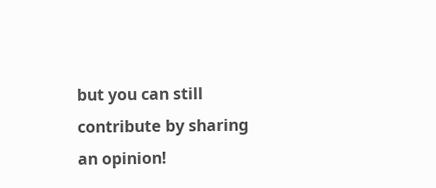but you can still contribute by sharing an opinion!